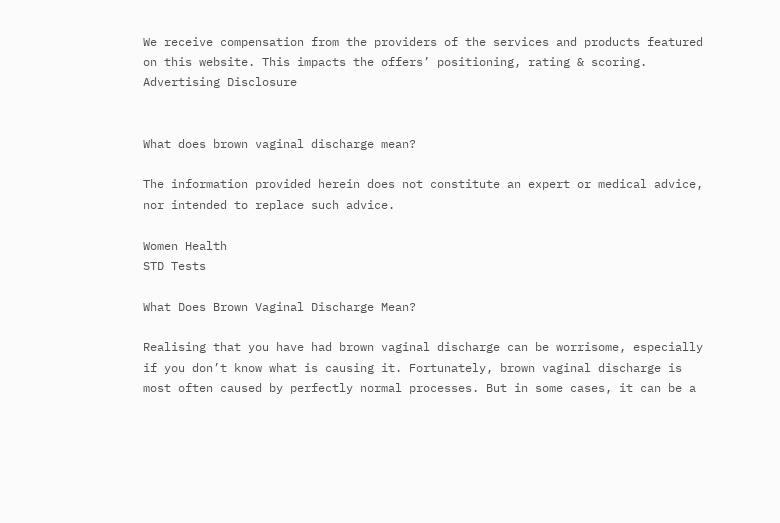We receive compensation from the providers of the services and products featured on this website. This impacts the offers’ positioning, rating & scoring. Advertising Disclosure


What does brown vaginal discharge mean?

The information provided herein does not constitute an expert or medical advice, nor intended to replace such advice.

Women Health
STD Tests

What Does Brown Vaginal Discharge Mean?

Realising that you have had brown vaginal discharge can be worrisome, especially if you don’t know what is causing it. Fortunately, brown vaginal discharge is most often caused by perfectly normal processes. But in some cases, it can be a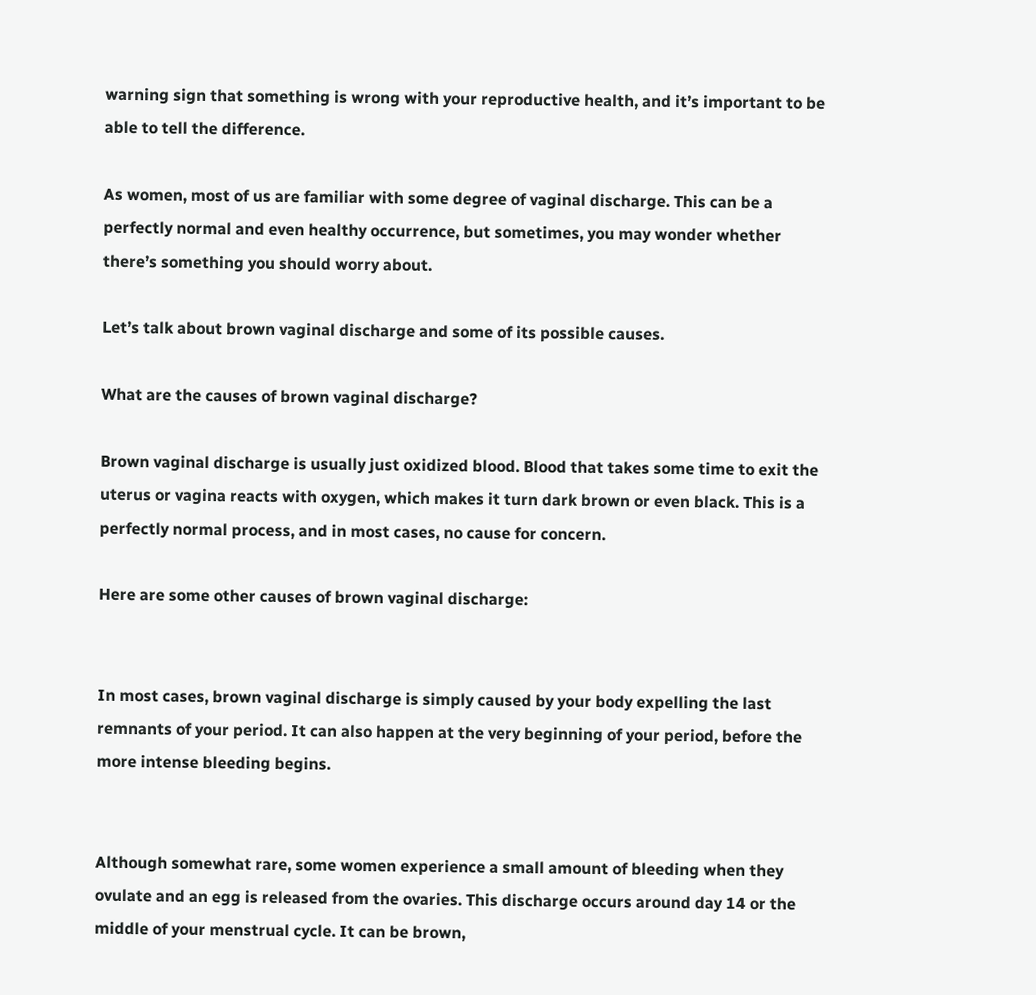warning sign that something is wrong with your reproductive health, and it’s important to be able to tell the difference.

As women, most of us are familiar with some degree of vaginal discharge. This can be a perfectly normal and even healthy occurrence, but sometimes, you may wonder whether there’s something you should worry about.

Let’s talk about brown vaginal discharge and some of its possible causes.

What are the causes of brown vaginal discharge?

Brown vaginal discharge is usually just oxidized blood. Blood that takes some time to exit the uterus or vagina reacts with oxygen, which makes it turn dark brown or even black. This is a perfectly normal process, and in most cases, no cause for concern.

Here are some other causes of brown vaginal discharge:


In most cases, brown vaginal discharge is simply caused by your body expelling the last remnants of your period. It can also happen at the very beginning of your period, before the more intense bleeding begins.


Although somewhat rare, some women experience a small amount of bleeding when they ovulate and an egg is released from the ovaries. This discharge occurs around day 14 or the middle of your menstrual cycle. It can be brown,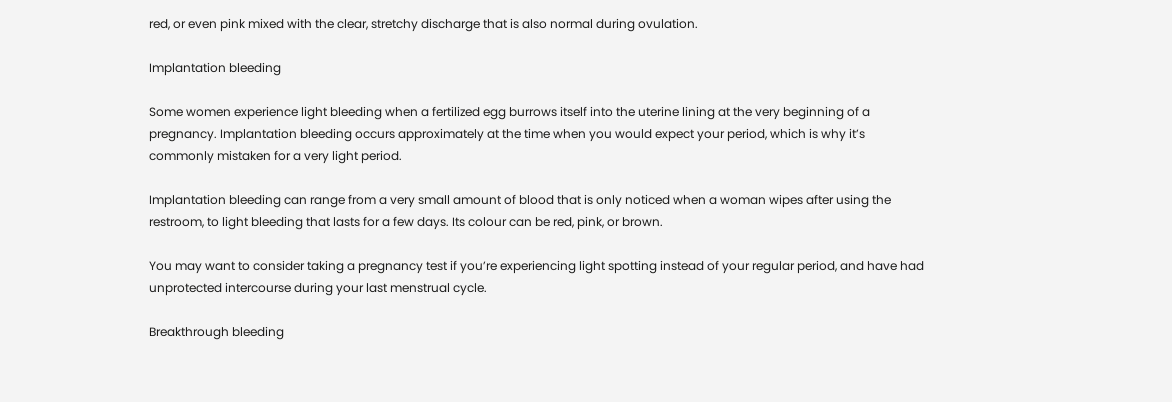red, or even pink mixed with the clear, stretchy discharge that is also normal during ovulation.

Implantation bleeding

Some women experience light bleeding when a fertilized egg burrows itself into the uterine lining at the very beginning of a pregnancy. Implantation bleeding occurs approximately at the time when you would expect your period, which is why it’s commonly mistaken for a very light period.

Implantation bleeding can range from a very small amount of blood that is only noticed when a woman wipes after using the restroom, to light bleeding that lasts for a few days. Its colour can be red, pink, or brown.

You may want to consider taking a pregnancy test if you’re experiencing light spotting instead of your regular period, and have had unprotected intercourse during your last menstrual cycle.

Breakthrough bleeding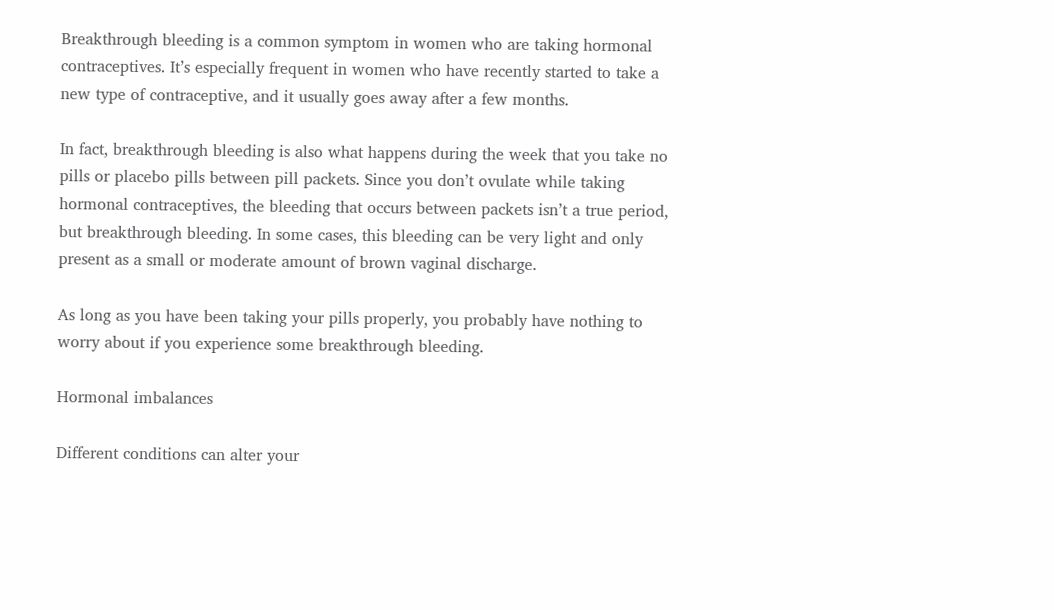Breakthrough bleeding is a common symptom in women who are taking hormonal contraceptives. It’s especially frequent in women who have recently started to take a new type of contraceptive, and it usually goes away after a few months.

In fact, breakthrough bleeding is also what happens during the week that you take no pills or placebo pills between pill packets. Since you don’t ovulate while taking hormonal contraceptives, the bleeding that occurs between packets isn’t a true period, but breakthrough bleeding. In some cases, this bleeding can be very light and only present as a small or moderate amount of brown vaginal discharge.

As long as you have been taking your pills properly, you probably have nothing to worry about if you experience some breakthrough bleeding.

Hormonal imbalances

Different conditions can alter your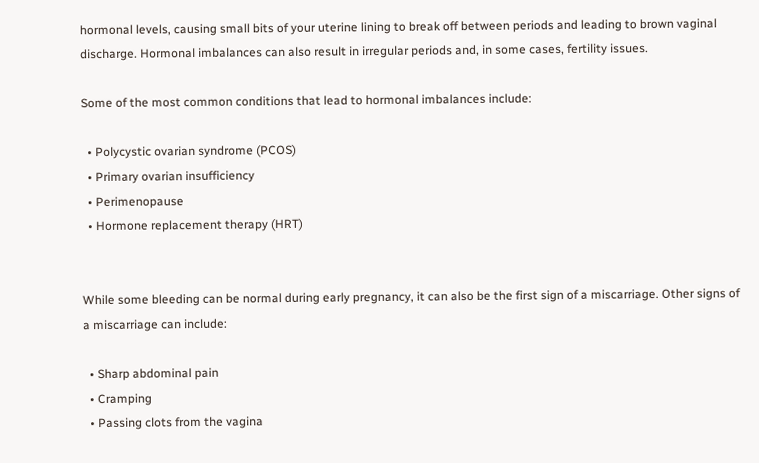hormonal levels, causing small bits of your uterine lining to break off between periods and leading to brown vaginal discharge. Hormonal imbalances can also result in irregular periods and, in some cases, fertility issues.

Some of the most common conditions that lead to hormonal imbalances include:

  • Polycystic ovarian syndrome (PCOS)
  • Primary ovarian insufficiency
  • Perimenopause
  • Hormone replacement therapy (HRT)


While some bleeding can be normal during early pregnancy, it can also be the first sign of a miscarriage. Other signs of a miscarriage can include:

  • Sharp abdominal pain
  • Cramping
  • Passing clots from the vagina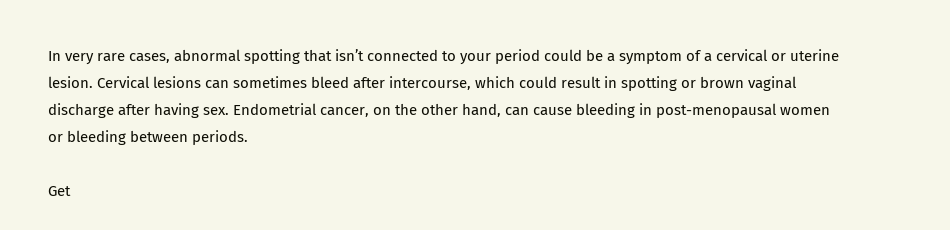In very rare cases, abnormal spotting that isn’t connected to your period could be a symptom of a cervical or uterine lesion. Cervical lesions can sometimes bleed after intercourse, which could result in spotting or brown vaginal discharge after having sex. Endometrial cancer, on the other hand, can cause bleeding in post-menopausal women or bleeding between periods.

Get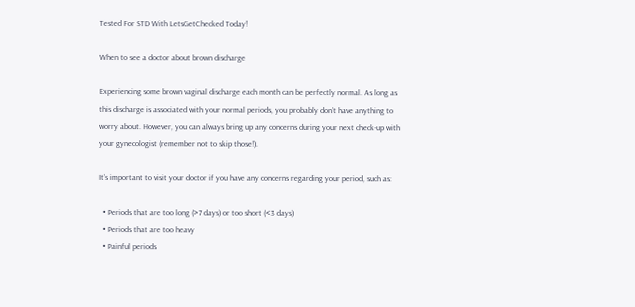Tested For STD With LetsGetChecked Today!

When to see a doctor about brown discharge

Experiencing some brown vaginal discharge each month can be perfectly normal. As long as this discharge is associated with your normal periods, you probably don’t have anything to worry about. However, you can always bring up any concerns during your next check-up with your gynecologist (remember not to skip those!).

It’s important to visit your doctor if you have any concerns regarding your period, such as:

  • Periods that are too long (>7 days) or too short (<3 days)
  • Periods that are too heavy
  • Painful periods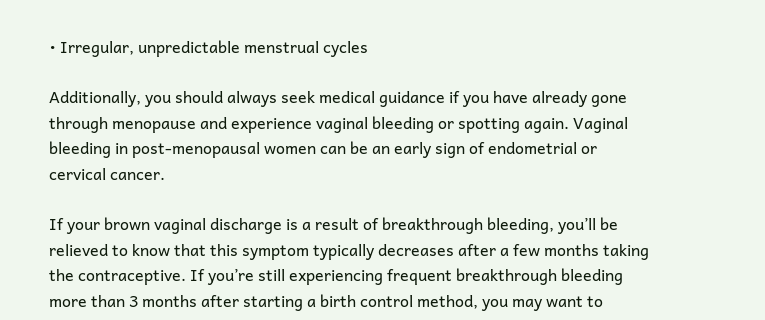• Irregular, unpredictable menstrual cycles

Additionally, you should always seek medical guidance if you have already gone through menopause and experience vaginal bleeding or spotting again. Vaginal bleeding in post-menopausal women can be an early sign of endometrial or cervical cancer.

If your brown vaginal discharge is a result of breakthrough bleeding, you’ll be relieved to know that this symptom typically decreases after a few months taking the contraceptive. If you’re still experiencing frequent breakthrough bleeding more than 3 months after starting a birth control method, you may want to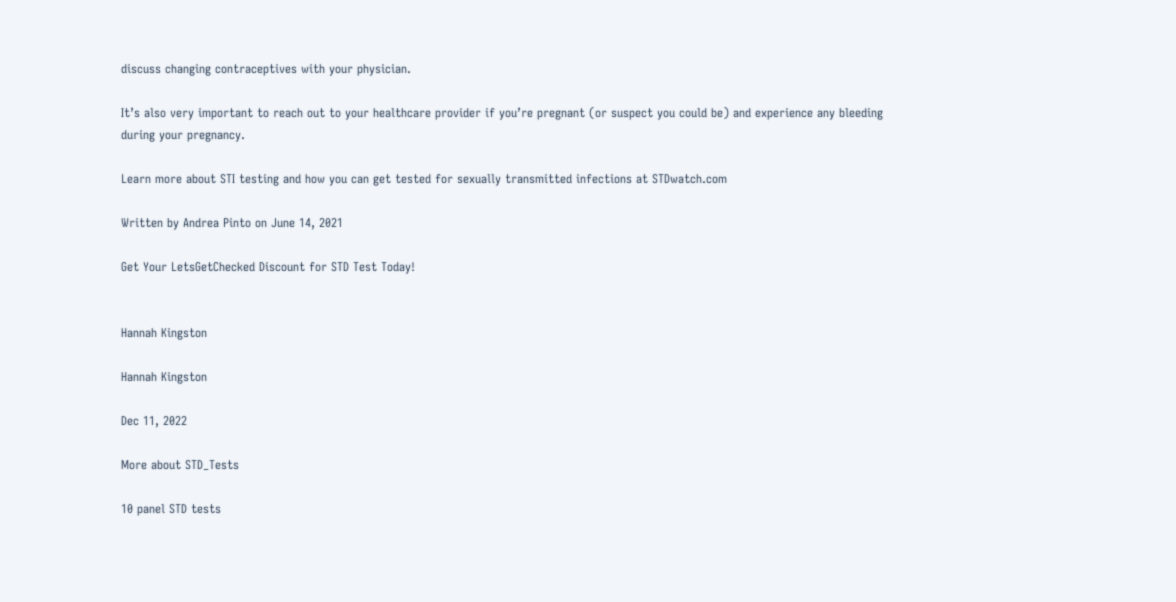discuss changing contraceptives with your physician.

It’s also very important to reach out to your healthcare provider if you’re pregnant (or suspect you could be) and experience any bleeding during your pregnancy.

Learn more about STI testing and how you can get tested for sexually transmitted infections at STDwatch.com

Written by Andrea Pinto on June 14, 2021

Get Your LetsGetChecked Discount for STD Test Today!


Hannah Kingston

Hannah Kingston

Dec 11, 2022

More about STD_Tests

10 panel STD tests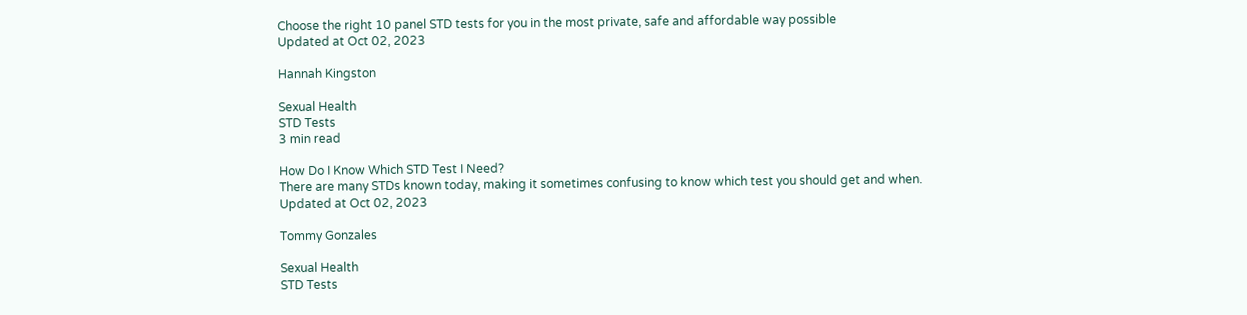Choose the right 10 panel STD tests for you in the most private, safe and affordable way possible
Updated at Oct 02, 2023

Hannah Kingston

Sexual Health
STD Tests
3 min read

How Do I Know Which STD Test I Need?
There are many STDs known today, making it sometimes confusing to know which test you should get and when.
Updated at Oct 02, 2023

Tommy Gonzales

Sexual Health
STD Tests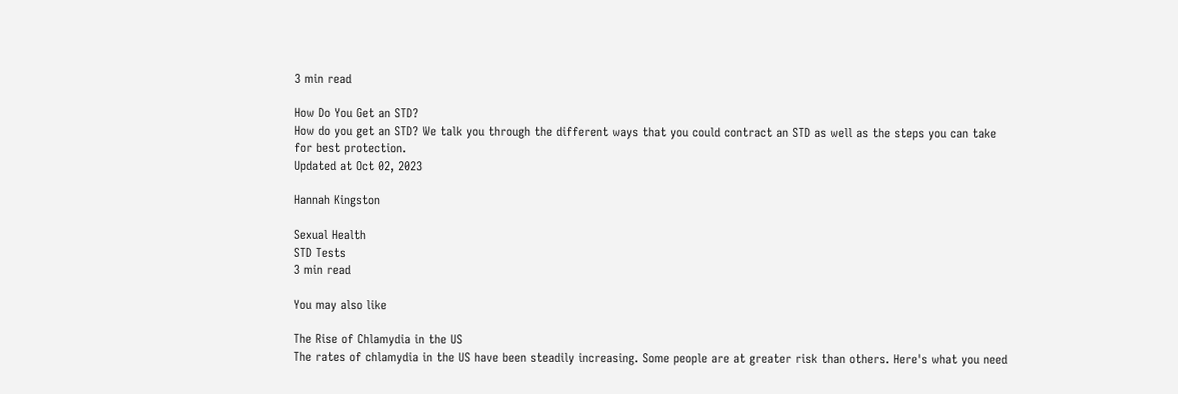3 min read

How Do You Get an STD?
How do you get an STD? We talk you through the different ways that you could contract an STD as well as the steps you can take for best protection.
Updated at Oct 02, 2023

Hannah Kingston

Sexual Health
STD Tests
3 min read

You may also like

The Rise of Chlamydia in the US
The rates of chlamydia in the US have been steadily increasing. Some people are at greater risk than others. Here's what you need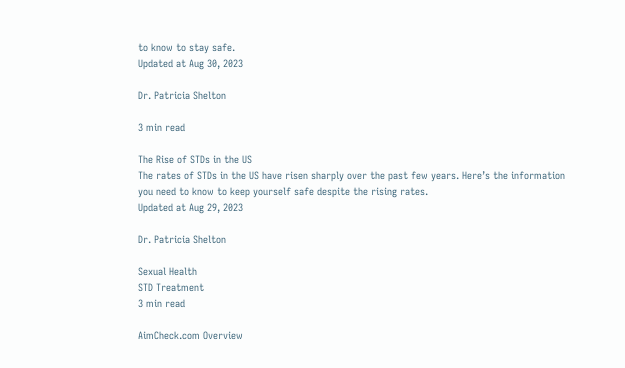to know to stay safe.
Updated at Aug 30, 2023

Dr. Patricia Shelton

3 min read

The Rise of STDs in the US
The rates of STDs in the US have risen sharply over the past few years. Here’s the information you need to know to keep yourself safe despite the rising rates.
Updated at Aug 29, 2023

Dr. Patricia Shelton

Sexual Health
STD Treatment
3 min read

AimCheck.com Overview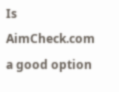Is AimCheck.com a good option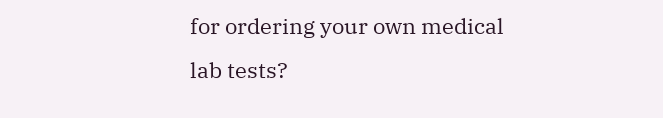for ordering your own medical lab tests?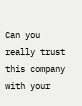Can you really trust this company with your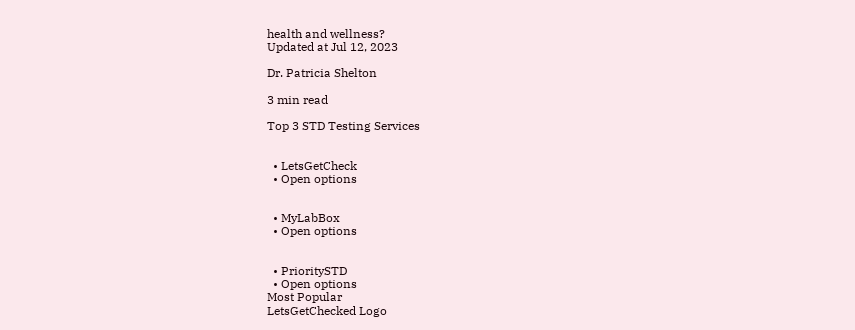health and wellness?
Updated at Jul 12, 2023

Dr. Patricia Shelton

3 min read

Top 3 STD Testing Services


  • LetsGetCheck
  • Open options


  • MyLabBox
  • Open options


  • PrioritySTD
  • Open options
Most Popular
LetsGetChecked Logo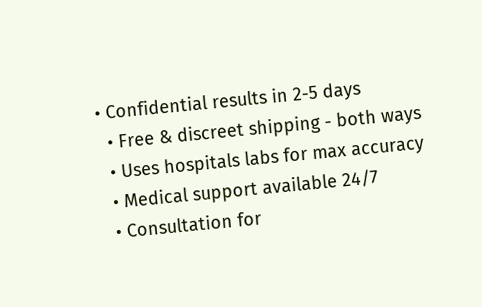• Confidential results in 2-5 days
  • Free & discreet shipping - both ways
  • Uses hospitals labs for max accuracy
  • Medical support available 24/7
  • Consultation for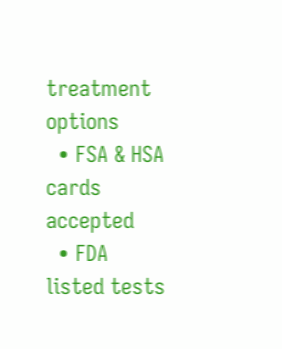treatment options
  • FSA & HSA cards accepted
  • FDA listed tests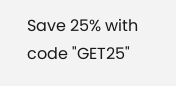Save 25% with code "GET25"